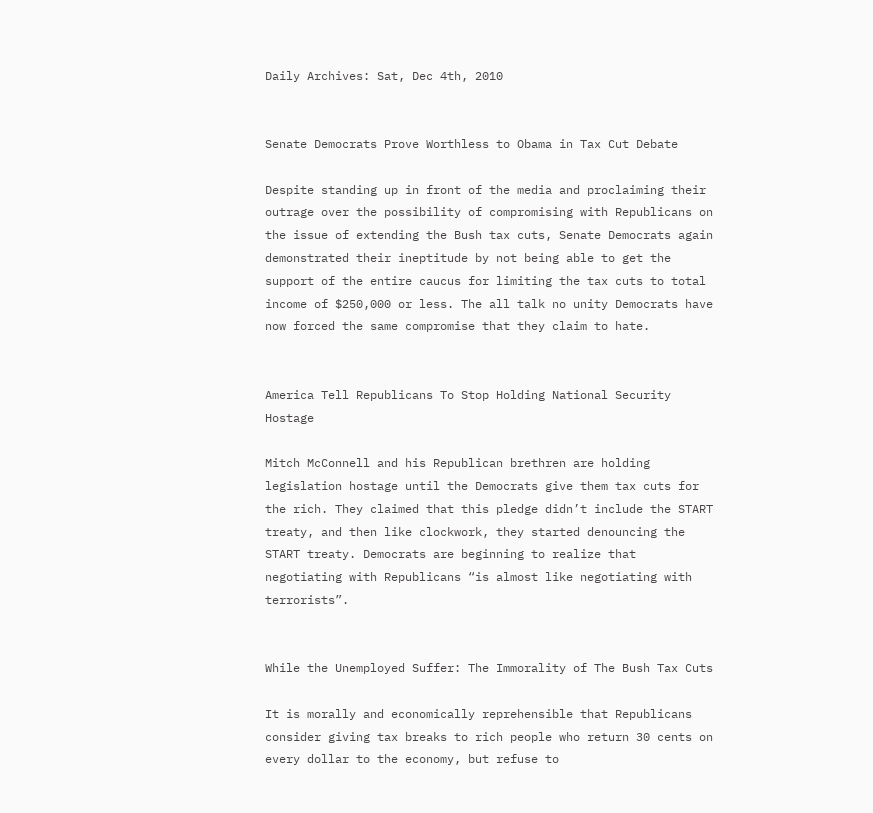Daily Archives: Sat, Dec 4th, 2010


Senate Democrats Prove Worthless to Obama in Tax Cut Debate

Despite standing up in front of the media and proclaiming their outrage over the possibility of compromising with Republicans on the issue of extending the Bush tax cuts, Senate Democrats again demonstrated their ineptitude by not being able to get the support of the entire caucus for limiting the tax cuts to total income of $250,000 or less. The all talk no unity Democrats have now forced the same compromise that they claim to hate.


America Tell Republicans To Stop Holding National Security Hostage

Mitch McConnell and his Republican brethren are holding legislation hostage until the Democrats give them tax cuts for the rich. They claimed that this pledge didn’t include the START treaty, and then like clockwork, they started denouncing the START treaty. Democrats are beginning to realize that negotiating with Republicans “is almost like negotiating with terrorists”.


While the Unemployed Suffer: The Immorality of The Bush Tax Cuts

It is morally and economically reprehensible that Republicans consider giving tax breaks to rich people who return 30 cents on every dollar to the economy, but refuse to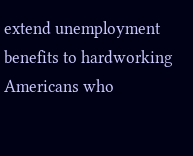extend unemployment benefits to hardworking Americans who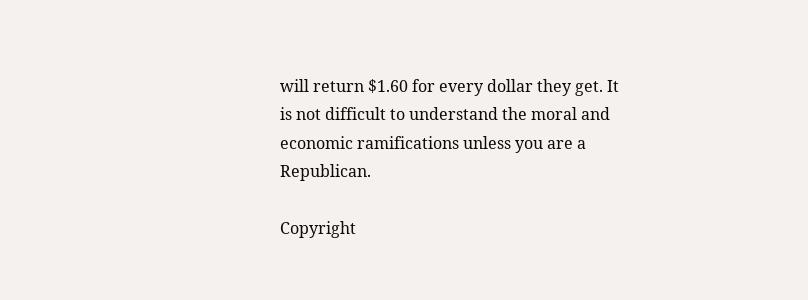will return $1.60 for every dollar they get. It is not difficult to understand the moral and economic ramifications unless you are a Republican.

Copyright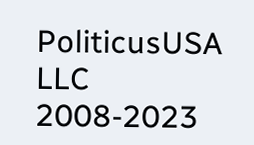PoliticusUSA LLC 2008-2023